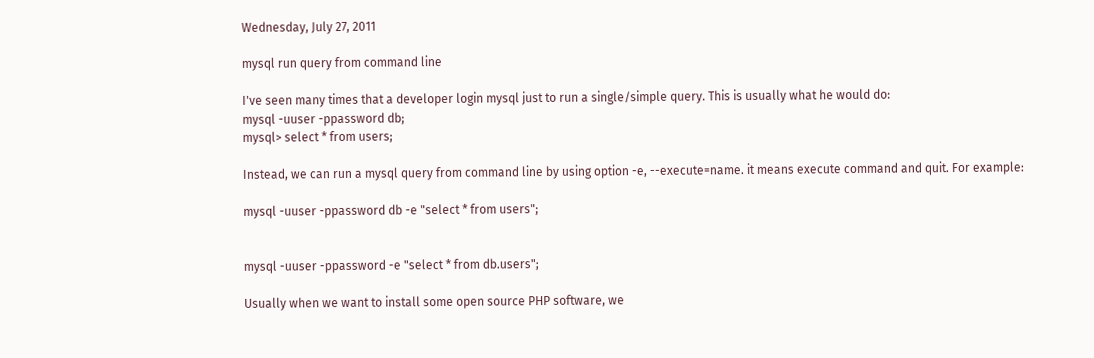Wednesday, July 27, 2011

mysql run query from command line

I've seen many times that a developer login mysql just to run a single/simple query. This is usually what he would do:
mysql -uuser -ppassword db;
mysql> select * from users;

Instead, we can run a mysql query from command line by using option -e, --execute=name. it means execute command and quit. For example:

mysql -uuser -ppassword db -e "select * from users";


mysql -uuser -ppassword -e "select * from db.users";

Usually when we want to install some open source PHP software, we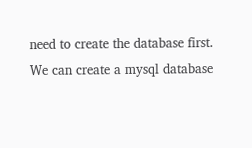need to create the database first. We can create a mysql database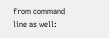from command line as well: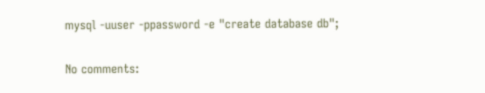mysql -uuser -ppassword -e "create database db";

No comments: